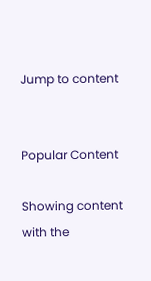Jump to content


Popular Content

Showing content with the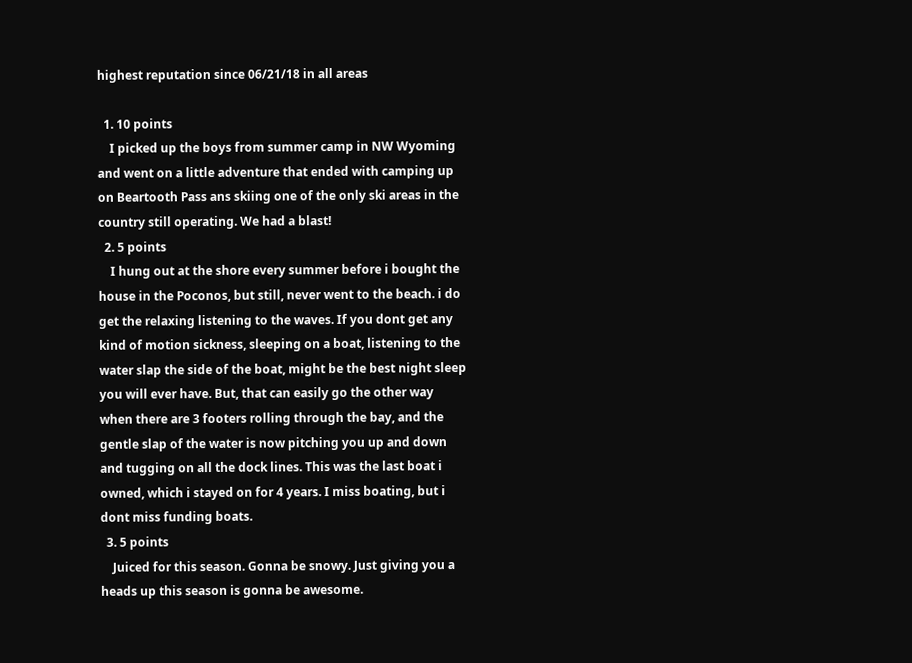highest reputation since 06/21/18 in all areas

  1. 10 points
    I picked up the boys from summer camp in NW Wyoming and went on a little adventure that ended with camping up on Beartooth Pass ans skiing one of the only ski areas in the country still operating. We had a blast!
  2. 5 points
    I hung out at the shore every summer before i bought the house in the Poconos, but still, never went to the beach. i do get the relaxing listening to the waves. If you dont get any kind of motion sickness, sleeping on a boat, listening to the water slap the side of the boat, might be the best night sleep you will ever have. But, that can easily go the other way when there are 3 footers rolling through the bay, and the gentle slap of the water is now pitching you up and down and tugging on all the dock lines. This was the last boat i owned, which i stayed on for 4 years. I miss boating, but i dont miss funding boats.
  3. 5 points
    Juiced for this season. Gonna be snowy. Just giving you a heads up this season is gonna be awesome.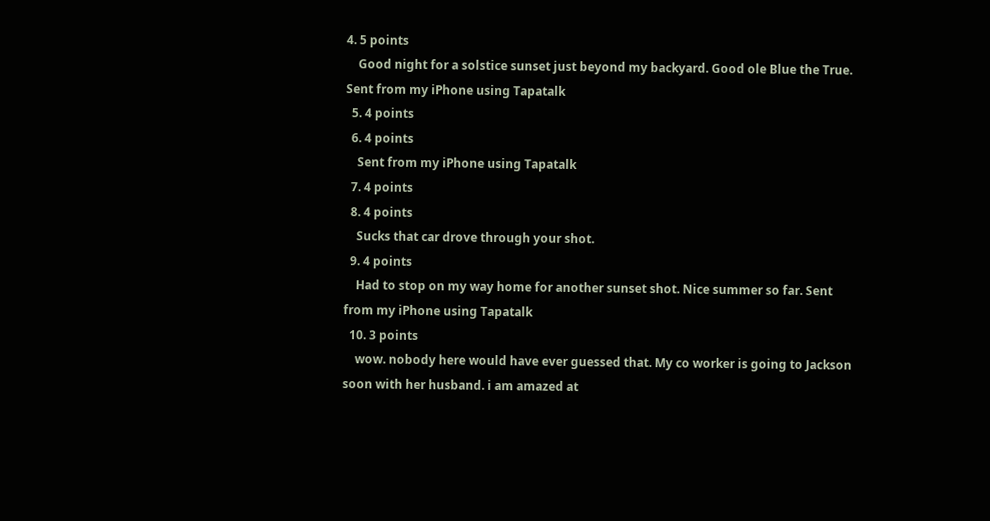4. 5 points
    Good night for a solstice sunset just beyond my backyard. Good ole Blue the True. Sent from my iPhone using Tapatalk
  5. 4 points
  6. 4 points
    Sent from my iPhone using Tapatalk
  7. 4 points
  8. 4 points
    Sucks that car drove through your shot.
  9. 4 points
    Had to stop on my way home for another sunset shot. Nice summer so far. Sent from my iPhone using Tapatalk
  10. 3 points
    wow. nobody here would have ever guessed that. My co worker is going to Jackson soon with her husband. i am amazed at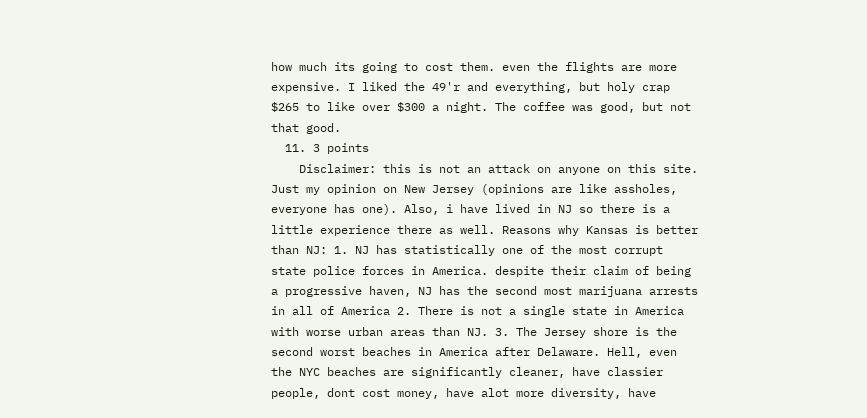how much its going to cost them. even the flights are more expensive. I liked the 49'r and everything, but holy crap $265 to like over $300 a night. The coffee was good, but not that good.
  11. 3 points
    Disclaimer: this is not an attack on anyone on this site. Just my opinion on New Jersey (opinions are like assholes, everyone has one). Also, i have lived in NJ so there is a little experience there as well. Reasons why Kansas is better than NJ: 1. NJ has statistically one of the most corrupt state police forces in America. despite their claim of being a progressive haven, NJ has the second most marijuana arrests in all of America 2. There is not a single state in America with worse urban areas than NJ. 3. The Jersey shore is the second worst beaches in America after Delaware. Hell, even the NYC beaches are significantly cleaner, have classier people, dont cost money, have alot more diversity, have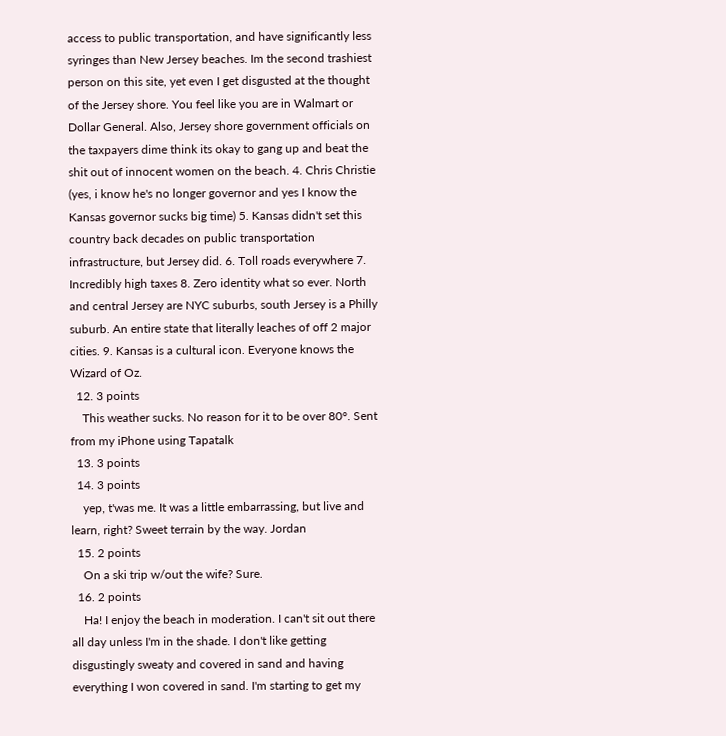access to public transportation, and have significantly less syringes than New Jersey beaches. Im the second trashiest person on this site, yet even I get disgusted at the thought of the Jersey shore. You feel like you are in Walmart or Dollar General. Also, Jersey shore government officials on the taxpayers dime think its okay to gang up and beat the shit out of innocent women on the beach. 4. Chris Christie (yes, i know he's no longer governor and yes I know the Kansas governor sucks big time) 5. Kansas didn't set this country back decades on public transportation infrastructure, but Jersey did. 6. Toll roads everywhere 7. Incredibly high taxes 8. Zero identity what so ever. North and central Jersey are NYC suburbs, south Jersey is a Philly suburb. An entire state that literally leaches of off 2 major cities. 9. Kansas is a cultural icon. Everyone knows the Wizard of Oz.
  12. 3 points
    This weather sucks. No reason for it to be over 80°. Sent from my iPhone using Tapatalk
  13. 3 points
  14. 3 points
    yep, t'was me. It was a little embarrassing, but live and learn, right? Sweet terrain by the way. Jordan
  15. 2 points
    On a ski trip w/out the wife? Sure.
  16. 2 points
    Ha! I enjoy the beach in moderation. I can't sit out there all day unless I'm in the shade. I don't like getting disgustingly sweaty and covered in sand and having everything I won covered in sand. I'm starting to get my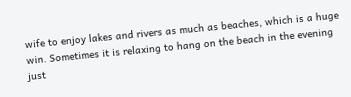wife to enjoy lakes and rivers as much as beaches, which is a huge win. Sometimes it is relaxing to hang on the beach in the evening just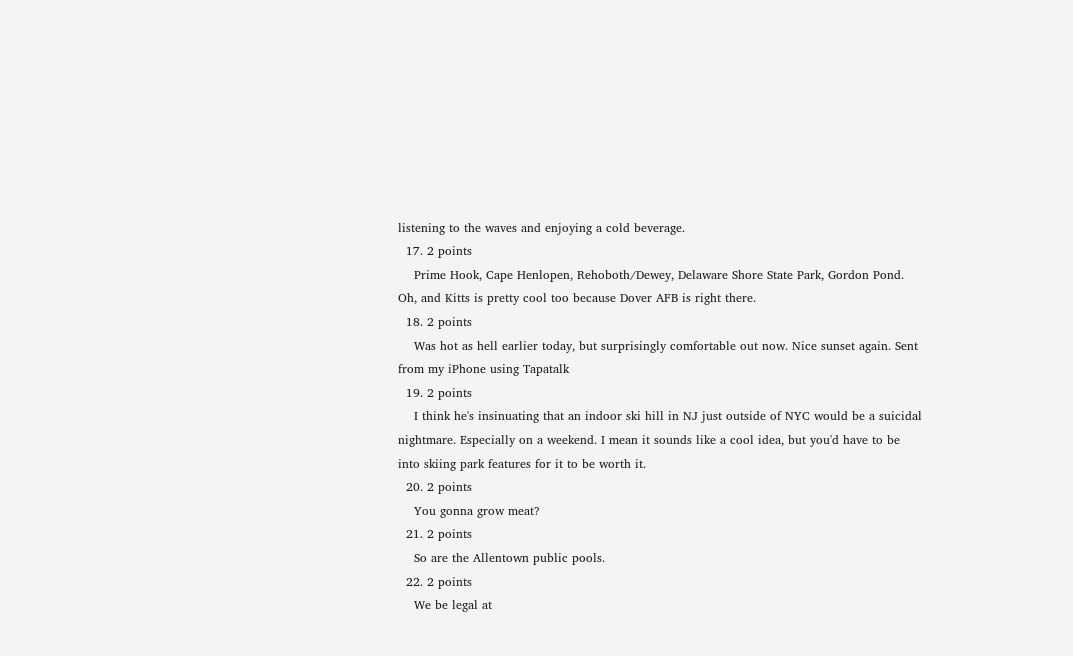listening to the waves and enjoying a cold beverage.
  17. 2 points
    Prime Hook, Cape Henlopen, Rehoboth/Dewey, Delaware Shore State Park, Gordon Pond. Oh, and Kitts is pretty cool too because Dover AFB is right there.
  18. 2 points
    Was hot as hell earlier today, but surprisingly comfortable out now. Nice sunset again. Sent from my iPhone using Tapatalk
  19. 2 points
    I think he's insinuating that an indoor ski hill in NJ just outside of NYC would be a suicidal nightmare. Especially on a weekend. I mean it sounds like a cool idea, but you'd have to be into skiing park features for it to be worth it.
  20. 2 points
    You gonna grow meat?
  21. 2 points
    So are the Allentown public pools.
  22. 2 points
    We be legal at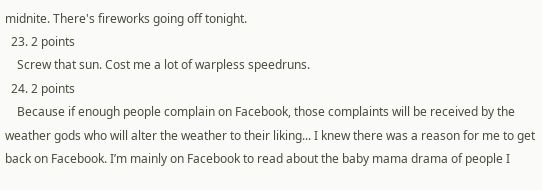midnite. There's fireworks going off tonight.
  23. 2 points
    Screw that sun. Cost me a lot of warpless speedruns.
  24. 2 points
    Because if enough people complain on Facebook, those complaints will be received by the weather gods who will alter the weather to their liking... I knew there was a reason for me to get back on Facebook. I’m mainly on Facebook to read about the baby mama drama of people I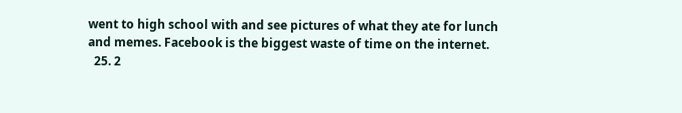went to high school with and see pictures of what they ate for lunch and memes. Facebook is the biggest waste of time on the internet.
  25. 2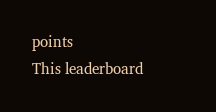points
This leaderboard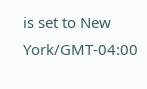is set to New York/GMT-04:00